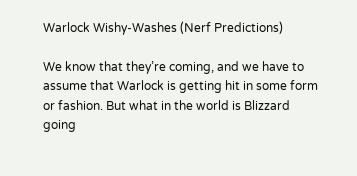Warlock Wishy-Washes (Nerf Predictions)

We know that they’re coming, and we have to assume that Warlock is getting hit in some form or fashion. But what in the world is Blizzard going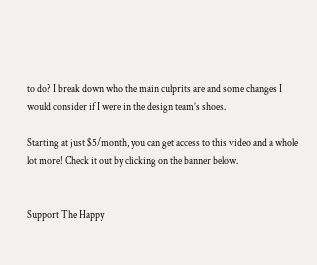to do? I break down who the main culprits are and some changes I would consider if I were in the design team’s shoes.

Starting at just $5/month, you can get access to this video and a whole lot more! Check it out by clicking on the banner below.


Support The Happy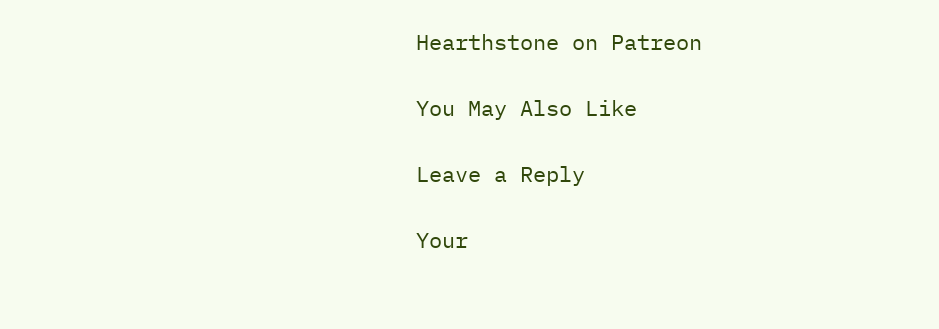Hearthstone on Patreon

You May Also Like

Leave a Reply

Your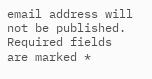email address will not be published. Required fields are marked *